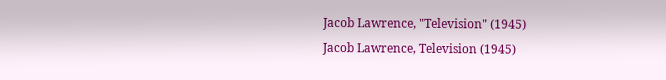Jacob Lawrence, "Television" (1945)
Jacob Lawrence, Television (1945)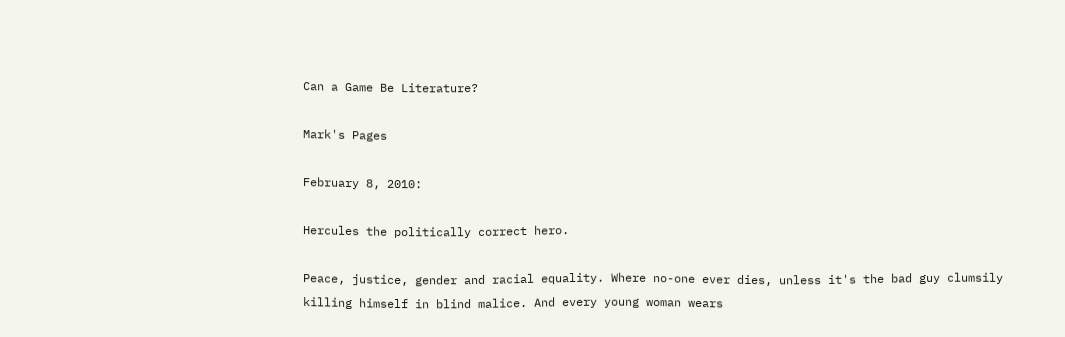Can a Game Be Literature?

Mark's Pages

February 8, 2010:

Hercules the politically correct hero.

Peace, justice, gender and racial equality. Where no-one ever dies, unless it's the bad guy clumsily killing himself in blind malice. And every young woman wears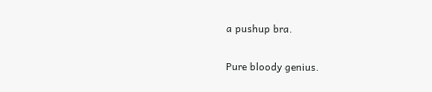a pushup bra.

Pure bloody genius.